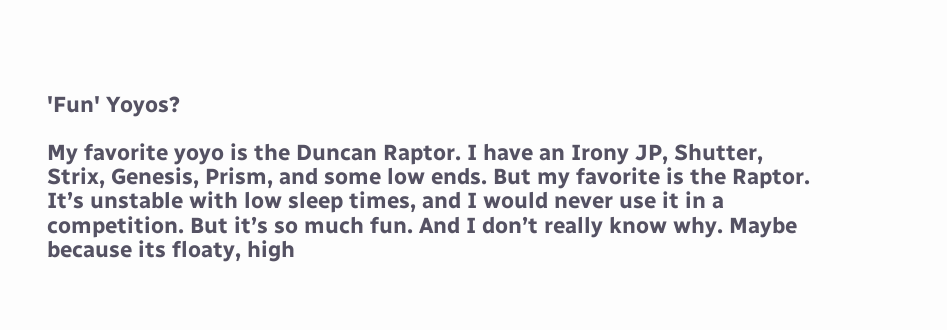'Fun' Yoyos?

My favorite yoyo is the Duncan Raptor. I have an Irony JP, Shutter, Strix, Genesis, Prism, and some low ends. But my favorite is the Raptor. It’s unstable with low sleep times, and I would never use it in a competition. But it’s so much fun. And I don’t really know why. Maybe because its floaty, high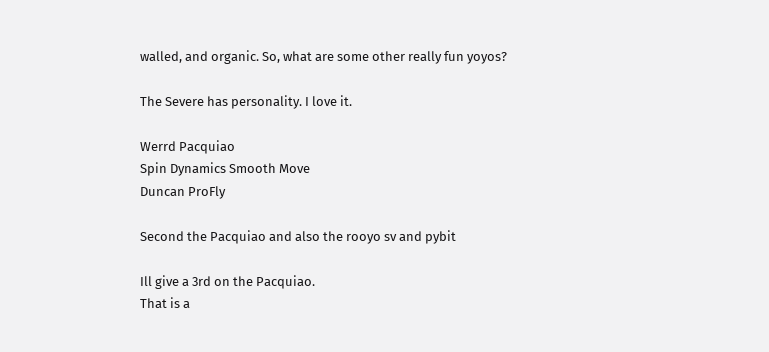walled, and organic. So, what are some other really fun yoyos?

The Severe has personality. I love it.

Werrd Pacquiao
Spin Dynamics Smooth Move
Duncan ProFly

Second the Pacquiao and also the rooyo sv and pybit

Ill give a 3rd on the Pacquiao.
That is a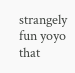strangely fun yoyo that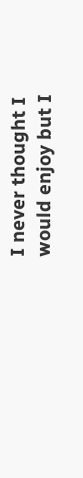I never thought I would enjoy but I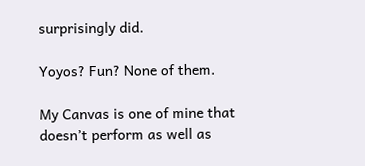surprisingly did.

Yoyos? Fun? None of them.

My Canvas is one of mine that doesn’t perform as well as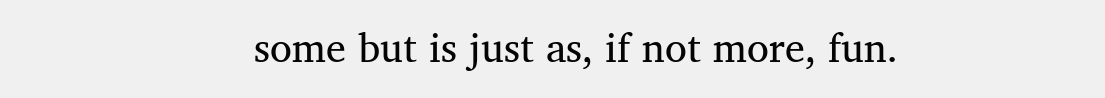some but is just as, if not more, fun.